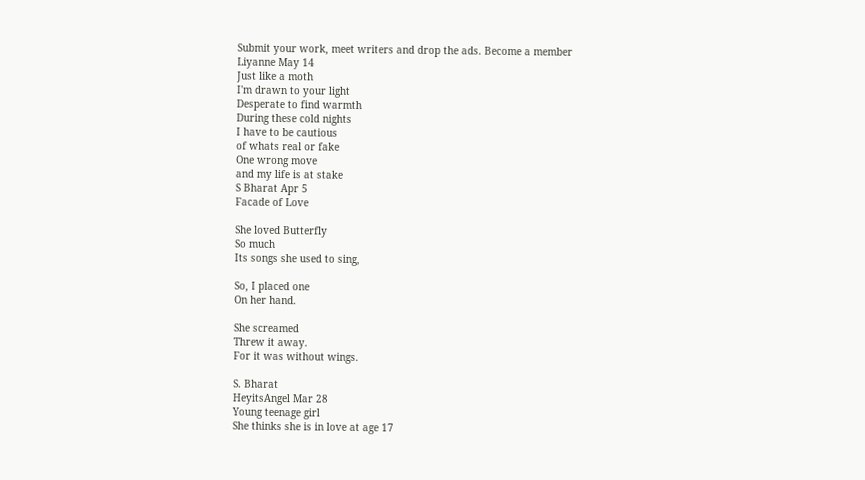Submit your work, meet writers and drop the ads. Become a member
Liyanne May 14
Just like a moth
I'm drawn to your light
Desperate to find warmth
During these cold nights
I have to be cautious
of whats real or fake
One wrong move
and my life is at stake
S Bharat Apr 5
Facade of Love

She loved Butterfly
So much
Its songs she used to sing,

So, I placed one
On her hand.

She screamed
Threw it away.
For it was without wings.

S. Bharat
HeyitsAngel Mar 28
Young teenage girl
She thinks she is in love at age 17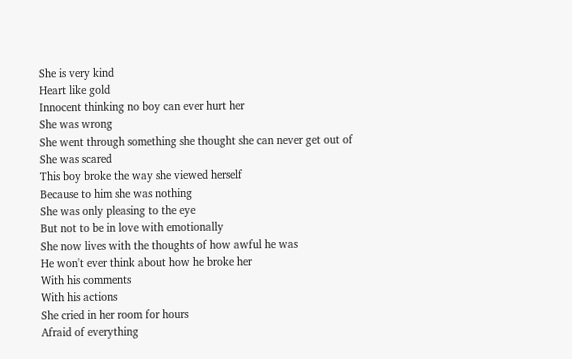She is very kind
Heart like gold
Innocent thinking no boy can ever hurt her
She was wrong
She went through something she thought she can never get out of
She was scared
This boy broke the way she viewed herself
Because to him she was nothing
She was only pleasing to the eye
But not to be in love with emotionally
She now lives with the thoughts of how awful he was
He won't ever think about how he broke her
With his comments
With his actions
She cried in her room for hours
Afraid of everything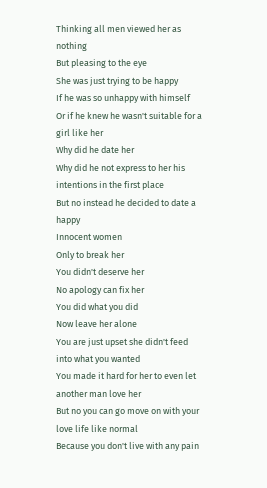Thinking all men viewed her as nothing
But pleasing to the eye
She was just trying to be happy
If he was so unhappy with himself
Or if he knew he wasn't suitable for a girl like her
Why did he date her
Why did he not express to her his intentions in the first place
But no instead he decided to date a happy
Innocent women
Only to break her
You didn't deserve her
No apology can fix her
You did what you did
Now leave her alone
You are just upset she didn't feed into what you wanted
You made it hard for her to even let another man love her
But no you can go move on with your love life like normal
Because you don't live with any pain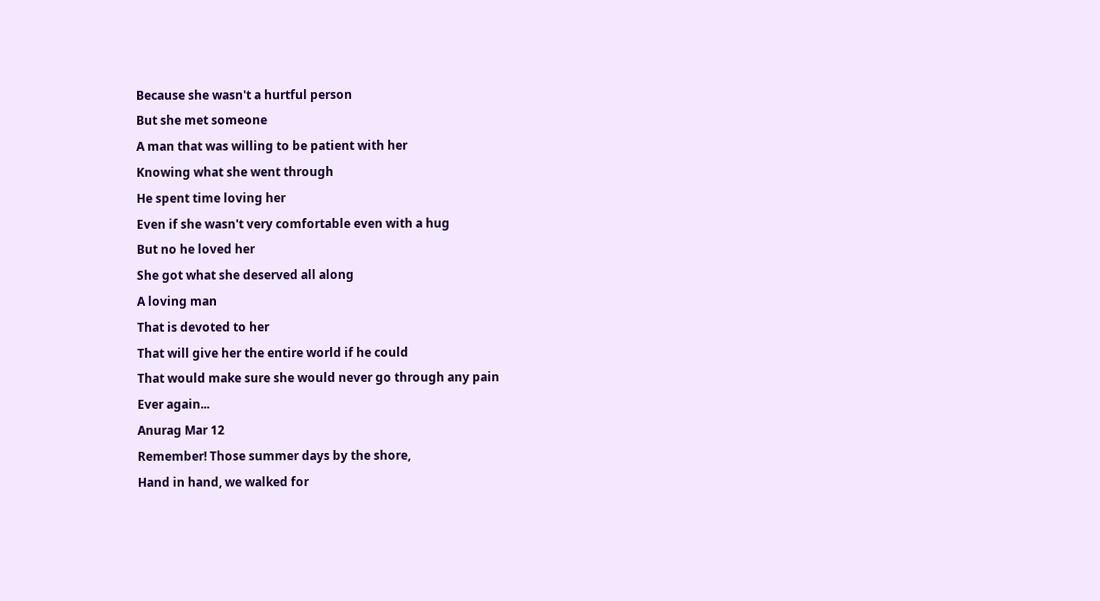Because she wasn't a hurtful person
But she met someone
A man that was willing to be patient with her
Knowing what she went through
He spent time loving her
Even if she wasn't very comfortable even with a hug
But no he loved her
She got what she deserved all along
A loving man
That is devoted to her
That will give her the entire world if he could
That would make sure she would never go through any pain
Ever again...
Anurag Mar 12
Remember! Those summer days by the shore,
Hand in hand, we walked for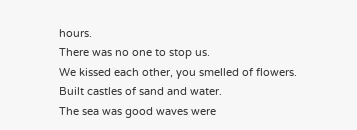hours.
There was no one to stop us.
We kissed each other, you smelled of flowers.
Built castles of sand and water.
The sea was good waves were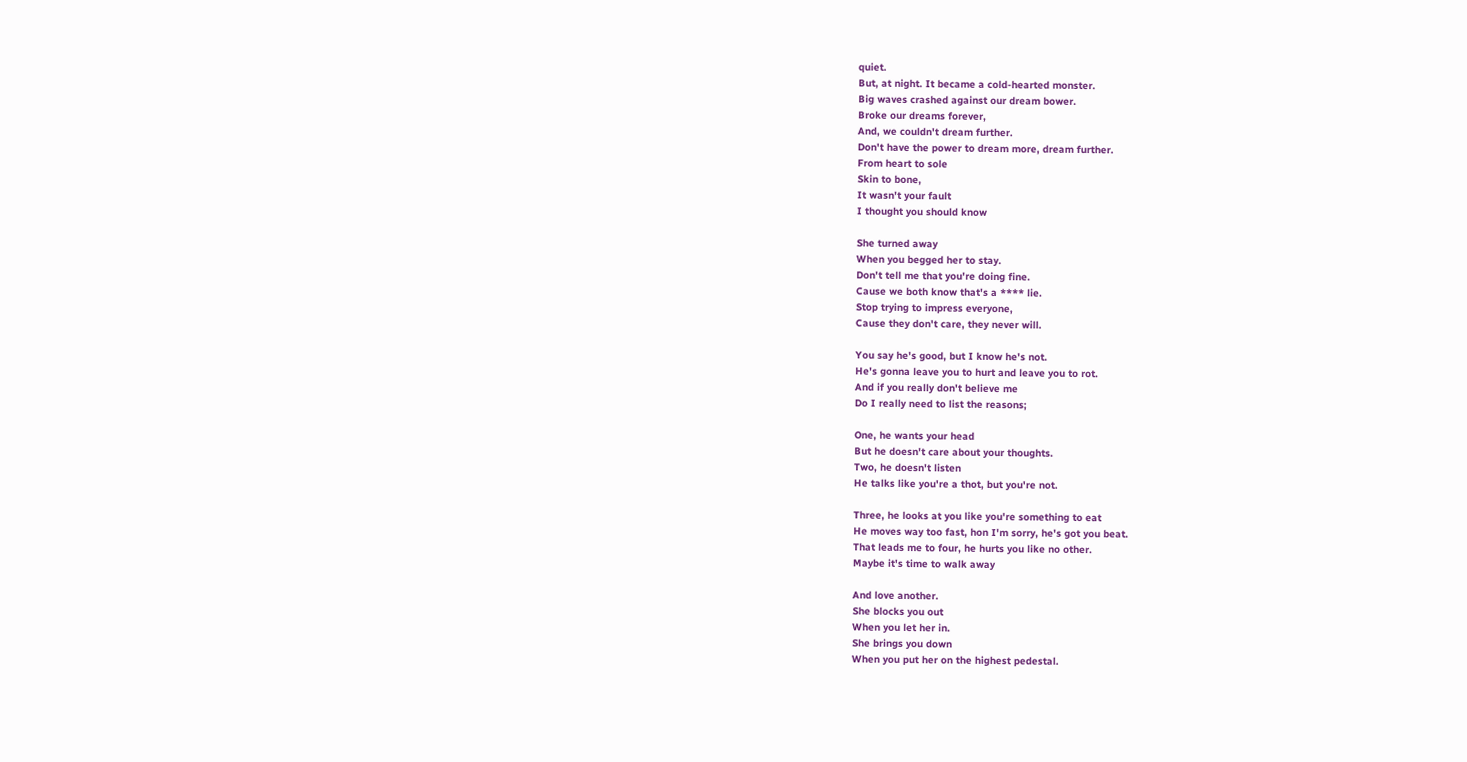quiet.
But, at night. It became a cold-hearted monster.
Big waves crashed against our dream bower.
Broke our dreams forever,
And, we couldn't dream further.
Don't have the power to dream more, dream further.
From heart to sole
Skin to bone,
It wasn't your fault
I thought you should know

She turned away
When you begged her to stay.
Don't tell me that you're doing fine.
Cause we both know that's a **** lie.
Stop trying to impress everyone,
Cause they don't care, they never will.

You say he's good, but I know he's not.
He's gonna leave you to hurt and leave you to rot.
And if you really don't believe me
Do I really need to list the reasons;

One, he wants your head
But he doesn't care about your thoughts.
Two, he doesn't listen
He talks like you're a thot, but you're not.

Three, he looks at you like you're something to eat
He moves way too fast, hon I'm sorry, he's got you beat.
That leads me to four, he hurts you like no other.
Maybe it's time to walk away

And love another.
She blocks you out
When you let her in.
She brings you down
When you put her on the highest pedestal.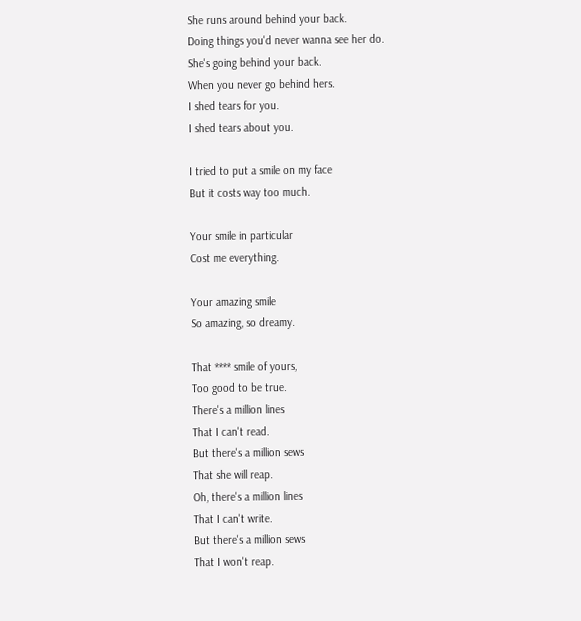She runs around behind your back.
Doing things you'd never wanna see her do.
She's going behind your back.
When you never go behind hers.
I shed tears for you.
I shed tears about you.

I tried to put a smile on my face
But it costs way too much.

Your smile in particular
Cost me everything.

Your amazing smile
So amazing, so dreamy.

That **** smile of yours,
Too good to be true.
There's a million lines
That I can't read.
But there's a million sews
That she will reap.
Oh, there's a million lines
That I can't write.
But there's a million sews
That I won't reap.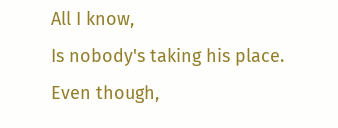All I know,
Is nobody's taking his place.
Even though,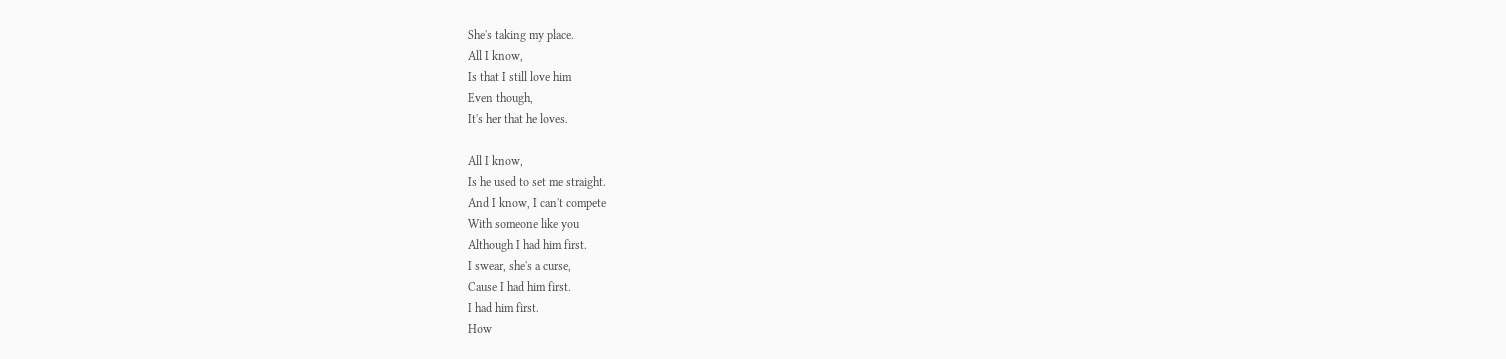She's taking my place.
All I know,
Is that I still love him
Even though,
It's her that he loves.

All I know,
Is he used to set me straight.
And I know, I can't compete
With someone like you
Although I had him first.
I swear, she's a curse,
Cause I had him first.
I had him first.
How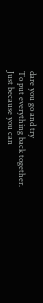dare you go and try
To put everything back together.
Just because you can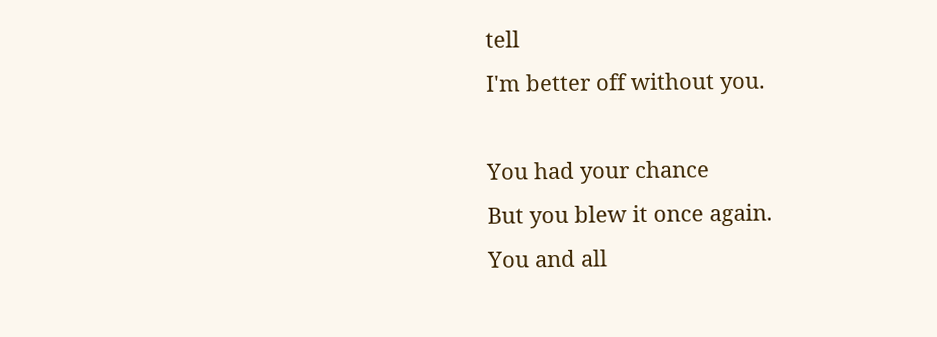tell
I'm better off without you.

You had your chance
But you blew it once again.
You and all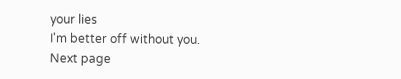your lies
I'm better off without you.
Next page